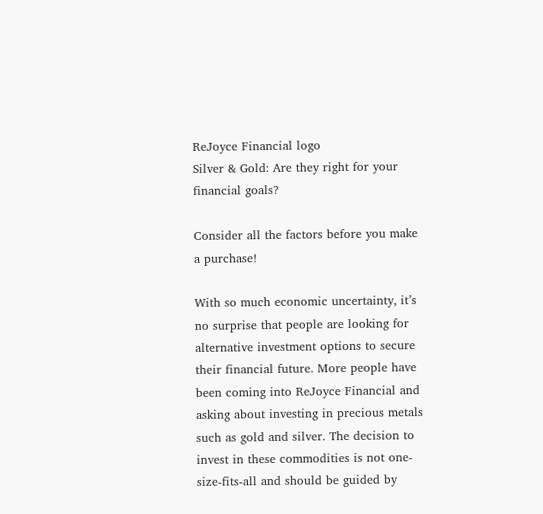ReJoyce Financial logo
Silver & Gold: Are they right for your financial goals?

Consider all the factors before you make a purchase!

With so much economic uncertainty, it’s no surprise that people are looking for alternative investment options to secure their financial future. More people have been coming into ReJoyce Financial and asking about investing in precious metals such as gold and silver. The decision to invest in these commodities is not one-size-fits-all and should be guided by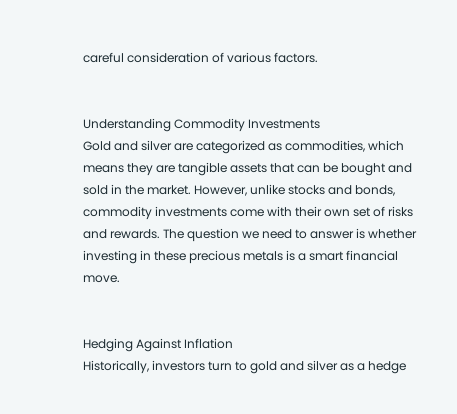careful consideration of various factors.


Understanding Commodity Investments
Gold and silver are categorized as commodities, which means they are tangible assets that can be bought and sold in the market. However, unlike stocks and bonds, commodity investments come with their own set of risks and rewards. The question we need to answer is whether investing in these precious metals is a smart financial move.


Hedging Against Inflation
Historically, investors turn to gold and silver as a hedge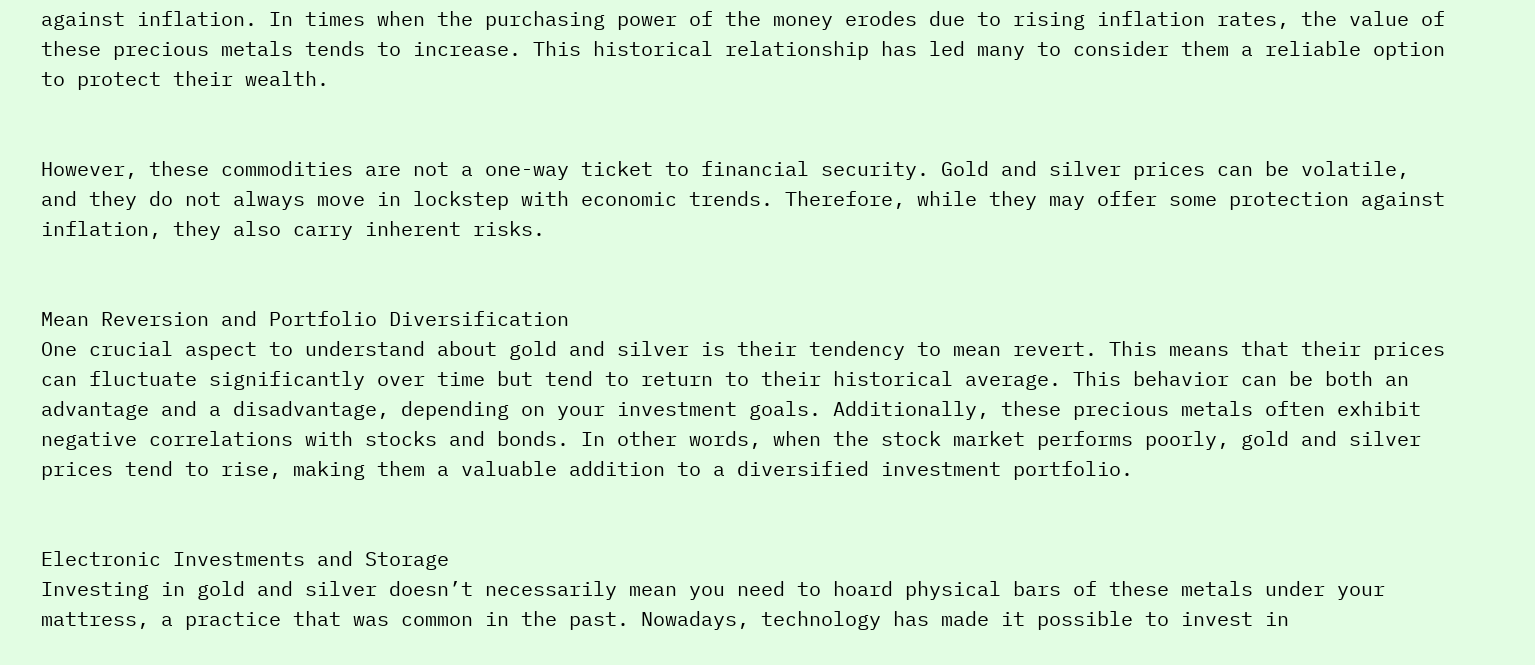against inflation. In times when the purchasing power of the money erodes due to rising inflation rates, the value of these precious metals tends to increase. This historical relationship has led many to consider them a reliable option to protect their wealth.


However, these commodities are not a one-way ticket to financial security. Gold and silver prices can be volatile, and they do not always move in lockstep with economic trends. Therefore, while they may offer some protection against inflation, they also carry inherent risks.


Mean Reversion and Portfolio Diversification
One crucial aspect to understand about gold and silver is their tendency to mean revert. This means that their prices can fluctuate significantly over time but tend to return to their historical average. This behavior can be both an advantage and a disadvantage, depending on your investment goals. Additionally, these precious metals often exhibit negative correlations with stocks and bonds. In other words, when the stock market performs poorly, gold and silver prices tend to rise, making them a valuable addition to a diversified investment portfolio.


Electronic Investments and Storage
Investing in gold and silver doesn’t necessarily mean you need to hoard physical bars of these metals under your mattress, a practice that was common in the past. Nowadays, technology has made it possible to invest in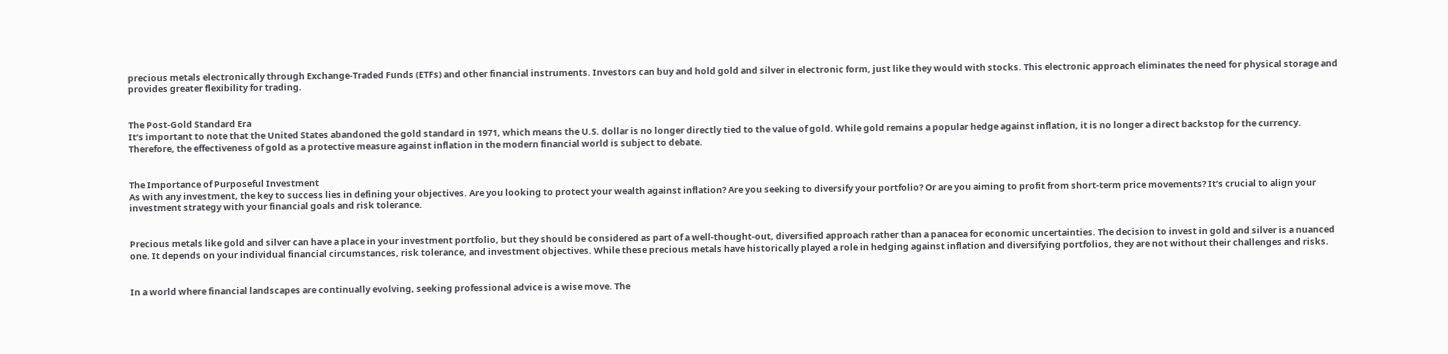precious metals electronically through Exchange-Traded Funds (ETFs) and other financial instruments. Investors can buy and hold gold and silver in electronic form, just like they would with stocks. This electronic approach eliminates the need for physical storage and provides greater flexibility for trading.


The Post-Gold Standard Era
It’s important to note that the United States abandoned the gold standard in 1971, which means the U.S. dollar is no longer directly tied to the value of gold. While gold remains a popular hedge against inflation, it is no longer a direct backstop for the currency. Therefore, the effectiveness of gold as a protective measure against inflation in the modern financial world is subject to debate.


The Importance of Purposeful Investment
As with any investment, the key to success lies in defining your objectives. Are you looking to protect your wealth against inflation? Are you seeking to diversify your portfolio? Or are you aiming to profit from short-term price movements? It’s crucial to align your investment strategy with your financial goals and risk tolerance.


Precious metals like gold and silver can have a place in your investment portfolio, but they should be considered as part of a well-thought-out, diversified approach rather than a panacea for economic uncertainties. The decision to invest in gold and silver is a nuanced one. It depends on your individual financial circumstances, risk tolerance, and investment objectives. While these precious metals have historically played a role in hedging against inflation and diversifying portfolios, they are not without their challenges and risks.


In a world where financial landscapes are continually evolving, seeking professional advice is a wise move. The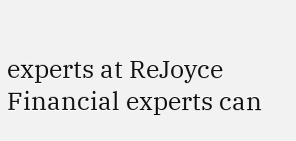experts at ReJoyce Financial experts can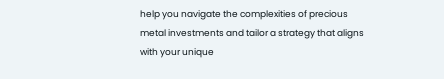help you navigate the complexities of precious metal investments and tailor a strategy that aligns with your unique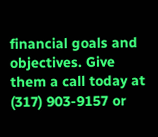financial goals and objectives. Give them a call today at (317) 903-9157 or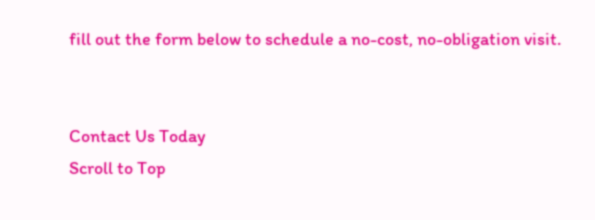fill out the form below to schedule a no-cost, no-obligation visit.


Contact Us Today
Scroll to Top